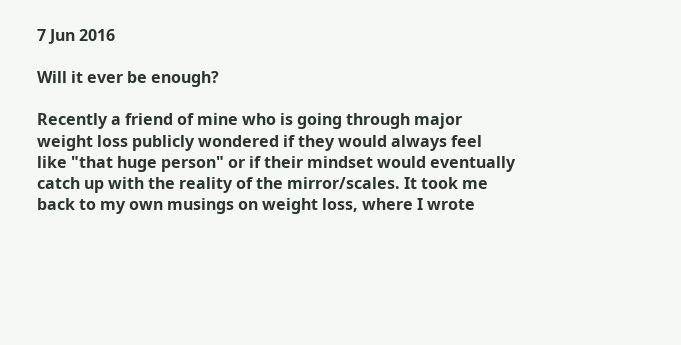7 Jun 2016

Will it ever be enough?

Recently a friend of mine who is going through major weight loss publicly wondered if they would always feel like "that huge person" or if their mindset would eventually catch up with the reality of the mirror/scales. It took me back to my own musings on weight loss, where I wrote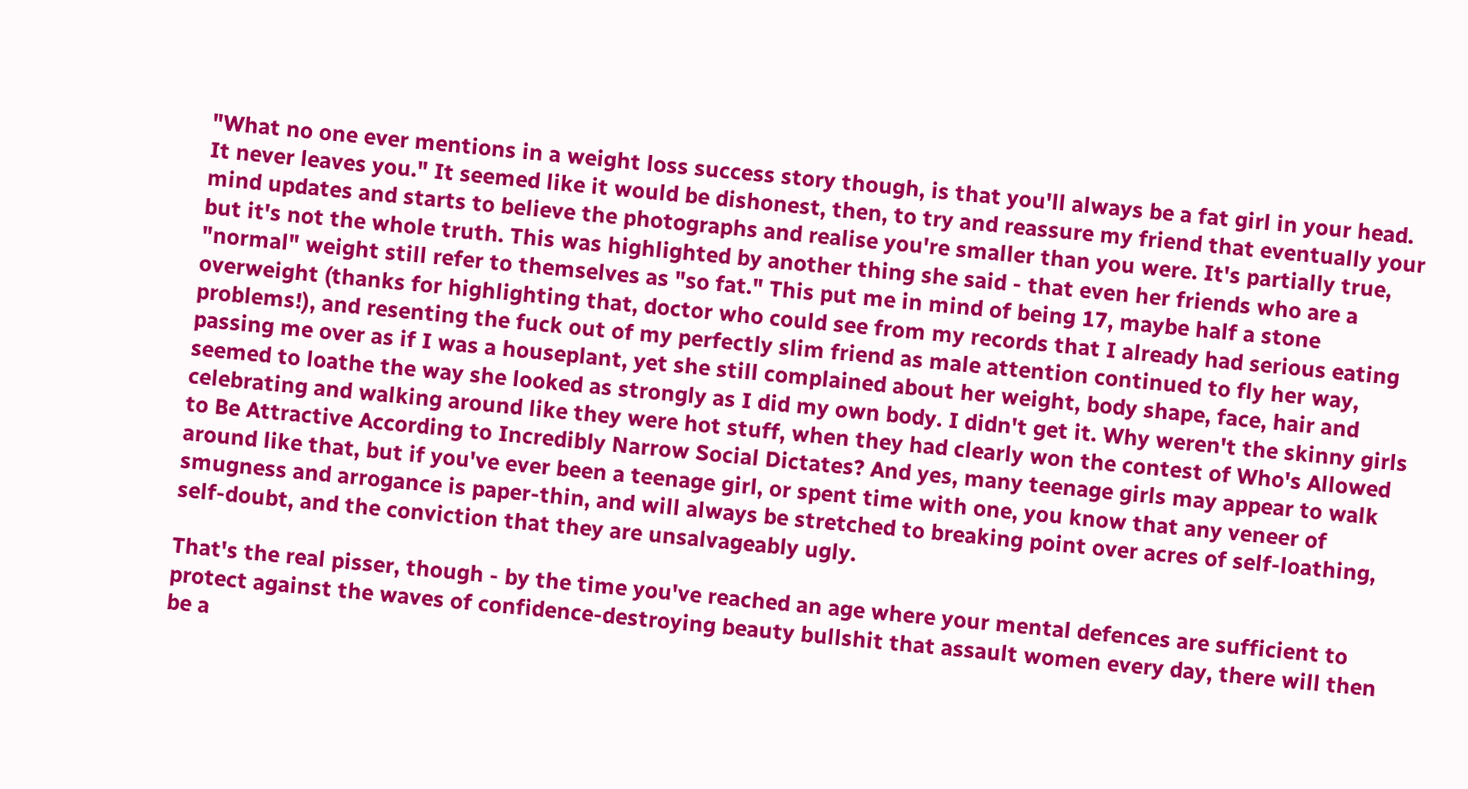"What no one ever mentions in a weight loss success story though, is that you'll always be a fat girl in your head. It never leaves you." It seemed like it would be dishonest, then, to try and reassure my friend that eventually your mind updates and starts to believe the photographs and realise you're smaller than you were. It's partially true, but it's not the whole truth. This was highlighted by another thing she said - that even her friends who are a "normal" weight still refer to themselves as "so fat." This put me in mind of being 17, maybe half a stone overweight (thanks for highlighting that, doctor who could see from my records that I already had serious eating problems!), and resenting the fuck out of my perfectly slim friend as male attention continued to fly her way, passing me over as if I was a houseplant, yet she still complained about her weight, body shape, face, hair and seemed to loathe the way she looked as strongly as I did my own body. I didn't get it. Why weren't the skinny girls celebrating and walking around like they were hot stuff, when they had clearly won the contest of Who's Allowed to Be Attractive According to Incredibly Narrow Social Dictates? And yes, many teenage girls may appear to walk around like that, but if you've ever been a teenage girl, or spent time with one, you know that any veneer of smugness and arrogance is paper-thin, and will always be stretched to breaking point over acres of self-loathing, self-doubt, and the conviction that they are unsalvageably ugly.

That's the real pisser, though - by the time you've reached an age where your mental defences are sufficient to protect against the waves of confidence-destroying beauty bullshit that assault women every day, there will then be a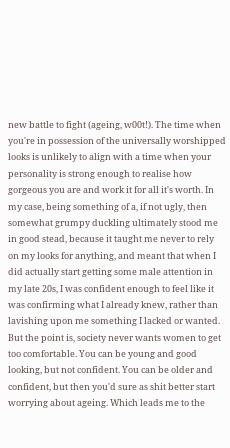new battle to fight (ageing, w00t!). The time when you're in possession of the universally worshipped looks is unlikely to align with a time when your personality is strong enough to realise how gorgeous you are and work it for all it's worth. In my case, being something of a, if not ugly, then somewhat grumpy duckling ultimately stood me in good stead, because it taught me never to rely on my looks for anything, and meant that when I did actually start getting some male attention in my late 20s, I was confident enough to feel like it was confirming what I already knew, rather than lavishing upon me something I lacked or wanted. But the point is, society never wants women to get too comfortable. You can be young and good looking, but not confident. You can be older and confident, but then you'd sure as shit better start worrying about ageing. Which leads me to the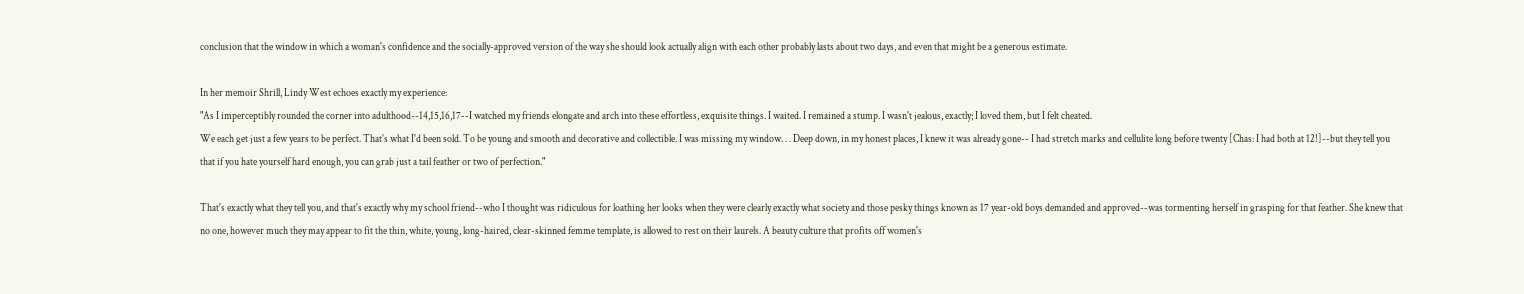conclusion that the window in which a woman's confidence and the socially-approved version of the way she should look actually align with each other probably lasts about two days, and even that might be a generous estimate.

In her memoir Shrill, Lindy West echoes exactly my experience:
"As I imperceptibly rounded the corner into adulthood--14,15,16,17--I watched my friends elongate and arch into these effortless, exquisite things. I waited. I remained a stump. I wasn't jealous, exactly; I loved them, but I felt cheated.
We each get just a few years to be perfect. That's what I'd been sold. To be young and smooth and decorative and collectible. I was missing my window. . . Deep down, in my honest places, I knew it was already gone-- I had stretch marks and cellulite long before twenty [Chas: I had both at 12!]--but they tell you that if you hate yourself hard enough, you can grab just a tail feather or two of perfection."

That's exactly what they tell you, and that's exactly why my school friend--who I thought was ridiculous for loathing her looks when they were clearly exactly what society and those pesky things known as 17 year-old boys demanded and approved--was tormenting herself in grasping for that feather. She knew that no one, however much they may appear to fit the thin, white, young, long-haired, clear-skinned femme template, is allowed to rest on their laurels. A beauty culture that profits off women's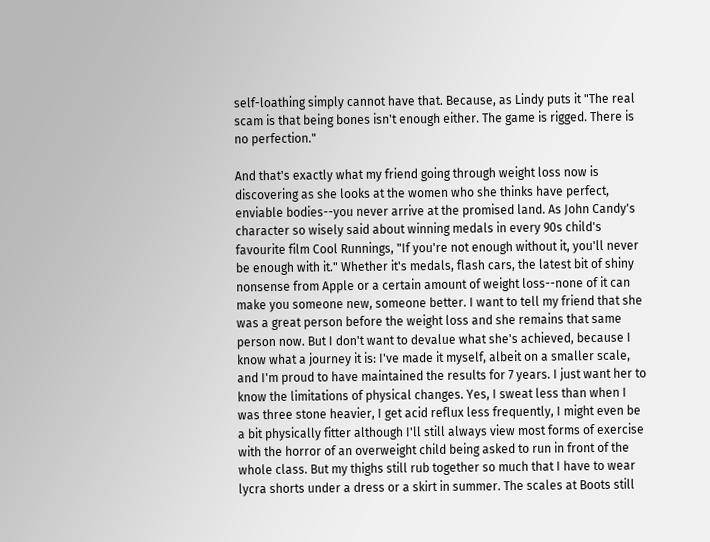self-loathing simply cannot have that. Because, as Lindy puts it "The real scam is that being bones isn't enough either. The game is rigged. There is no perfection."

And that's exactly what my friend going through weight loss now is discovering as she looks at the women who she thinks have perfect, enviable bodies--you never arrive at the promised land. As John Candy's character so wisely said about winning medals in every 90s child's favourite film Cool Runnings, "If you're not enough without it, you'll never be enough with it." Whether it's medals, flash cars, the latest bit of shiny nonsense from Apple or a certain amount of weight loss--none of it can make you someone new, someone better. I want to tell my friend that she was a great person before the weight loss and she remains that same person now. But I don't want to devalue what she's achieved, because I know what a journey it is: I've made it myself, albeit on a smaller scale, and I'm proud to have maintained the results for 7 years. I just want her to know the limitations of physical changes. Yes, I sweat less than when I was three stone heavier, I get acid reflux less frequently, I might even be a bit physically fitter although I'll still always view most forms of exercise with the horror of an overweight child being asked to run in front of the whole class. But my thighs still rub together so much that I have to wear lycra shorts under a dress or a skirt in summer. The scales at Boots still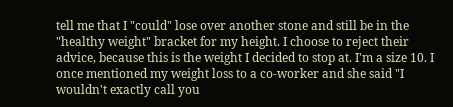tell me that I "could" lose over another stone and still be in the "healthy weight" bracket for my height. I choose to reject their advice, because this is the weight I decided to stop at. I'm a size 10. I once mentioned my weight loss to a co-worker and she said "I wouldn't exactly call you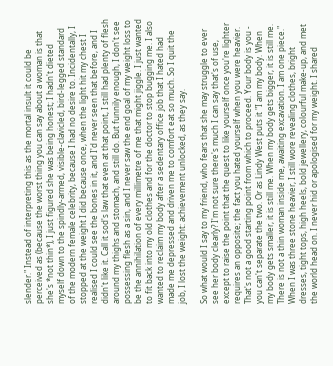slender." Instead of interpreting this as the mortal insult it could be perceived as (because the worst thing you can say about a woman is that she's *not thin*), I just figured she was being honest; I hadn't dieted myself down to the spindly-armed, visible-clavicled, bird-legged standard of the modern female celebrity, because I had no desire to. Incidentally, I stopped at the weight I did because once, when the light hit my chest I realised I could see the bones in it, and I'd never seen that before, and I didn't like it. Call it sod's law that even at that point, I still had plenty of flesh around my thighs and stomach, and still do. But funnily enough, I don't see possessing flesh as a sin, and I never saw the end goal of my weight loss to be the annihilation of every millimetre of me that might jiggle. I just wanted to fit back into my old clothes and for the doctor to stop bugging me. I also wanted to reclaim my body after a sedentary office job that I hated had made me depressed and driven me to comfort eat so much. So I quit the job, I lost the weight: achievement unlocked, as they say.

So what would I say to my friend, who fears that she may struggle to ever see her body clearly? I'm not sure there's much I can say that's of use, except to raise the point that the quest to like yourself once you're lighter requires an opposite; the fact you hated yourself when you were heavier. That's not a good starting point from which to proceed. Your body is you - you can't separate the two. Or as Lindy West puts it "I am my body. When my body gets smaller, it is still me. When my body gets bigger, it is still me. There is not a thin woman inside me, awaiting excavation. I am one piece." When I was three stone heavier, I still wore revealing clothes, bright dresses, tight tops, high heels, bold jewellery, colourful make-up, and met the world head on. I never hid or apologised for my weight. I shared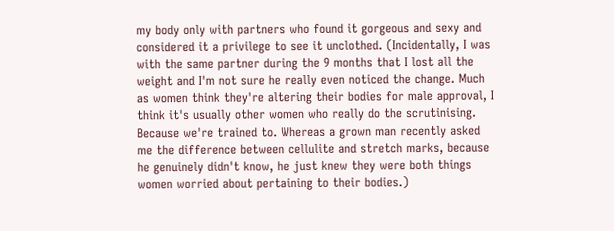my body only with partners who found it gorgeous and sexy and considered it a privilege to see it unclothed. (Incidentally, I was with the same partner during the 9 months that I lost all the weight and I'm not sure he really even noticed the change. Much as women think they're altering their bodies for male approval, I think it's usually other women who really do the scrutinising. Because we're trained to. Whereas a grown man recently asked me the difference between cellulite and stretch marks, because he genuinely didn't know, he just knew they were both things women worried about pertaining to their bodies.)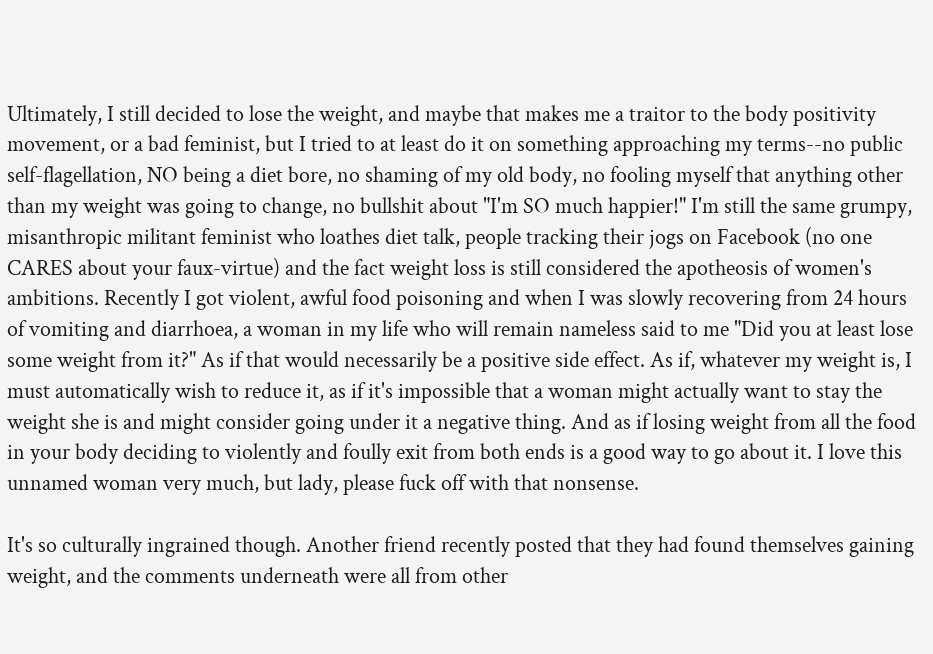Ultimately, I still decided to lose the weight, and maybe that makes me a traitor to the body positivity movement, or a bad feminist, but I tried to at least do it on something approaching my terms--no public self-flagellation, NO being a diet bore, no shaming of my old body, no fooling myself that anything other than my weight was going to change, no bullshit about "I'm SO much happier!" I'm still the same grumpy, misanthropic militant feminist who loathes diet talk, people tracking their jogs on Facebook (no one CARES about your faux-virtue) and the fact weight loss is still considered the apotheosis of women's ambitions. Recently I got violent, awful food poisoning and when I was slowly recovering from 24 hours of vomiting and diarrhoea, a woman in my life who will remain nameless said to me "Did you at least lose some weight from it?" As if that would necessarily be a positive side effect. As if, whatever my weight is, I must automatically wish to reduce it, as if it's impossible that a woman might actually want to stay the weight she is and might consider going under it a negative thing. And as if losing weight from all the food in your body deciding to violently and foully exit from both ends is a good way to go about it. I love this unnamed woman very much, but lady, please fuck off with that nonsense.

It's so culturally ingrained though. Another friend recently posted that they had found themselves gaining weight, and the comments underneath were all from other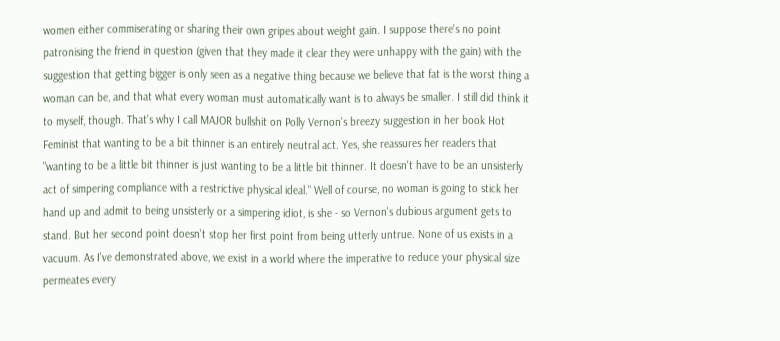women either commiserating or sharing their own gripes about weight gain. I suppose there's no point patronising the friend in question (given that they made it clear they were unhappy with the gain) with the suggestion that getting bigger is only seen as a negative thing because we believe that fat is the worst thing a woman can be, and that what every woman must automatically want is to always be smaller. I still did think it to myself, though. That's why I call MAJOR bullshit on Polly Vernon's breezy suggestion in her book Hot Feminist that wanting to be a bit thinner is an entirely neutral act. Yes, she reassures her readers that "wanting to be a little bit thinner is just wanting to be a little bit thinner. It doesn't have to be an unsisterly act of simpering compliance with a restrictive physical ideal." Well of course, no woman is going to stick her hand up and admit to being unsisterly or a simpering idiot, is she - so Vernon's dubious argument gets to stand. But her second point doesn't stop her first point from being utterly untrue. None of us exists in a vacuum. As I've demonstrated above, we exist in a world where the imperative to reduce your physical size permeates every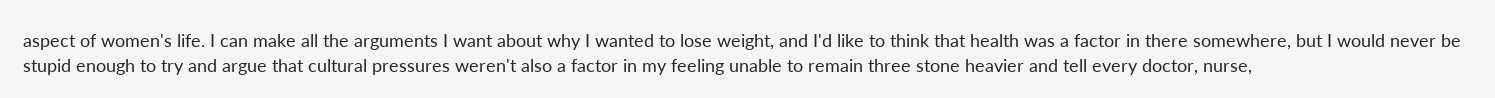aspect of women's life. I can make all the arguments I want about why I wanted to lose weight, and I'd like to think that health was a factor in there somewhere, but I would never be stupid enough to try and argue that cultural pressures weren't also a factor in my feeling unable to remain three stone heavier and tell every doctor, nurse,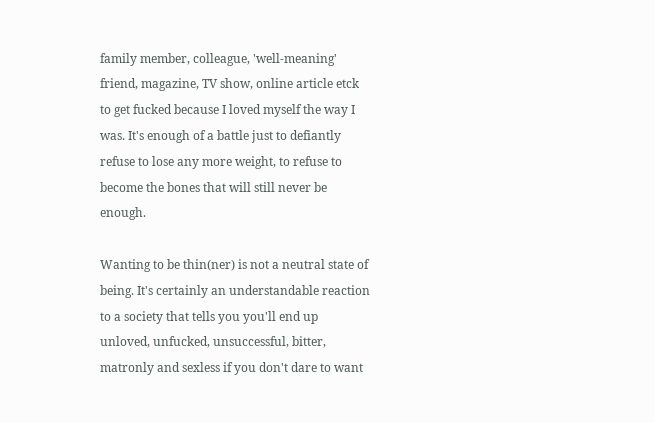family member, colleague, 'well-meaning' friend, magazine, TV show, online article etck to get fucked because I loved myself the way I was. It's enough of a battle just to defiantly refuse to lose any more weight, to refuse to become the bones that will still never be enough.

Wanting to be thin(ner) is not a neutral state of being. It's certainly an understandable reaction to a society that tells you you'll end up unloved, unfucked, unsuccessful, bitter, matronly and sexless if you don't dare to want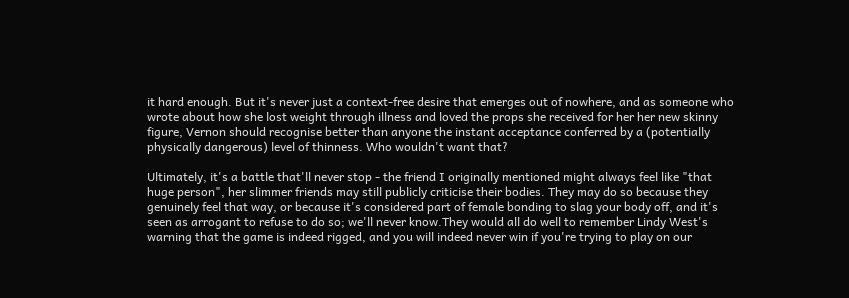it hard enough. But it's never just a context-free desire that emerges out of nowhere, and as someone who wrote about how she lost weight through illness and loved the props she received for her her new skinny figure, Vernon should recognise better than anyone the instant acceptance conferred by a (potentially physically dangerous) level of thinness. Who wouldn't want that?

Ultimately, it's a battle that'll never stop - the friend I originally mentioned might always feel like "that huge person", her slimmer friends may still publicly criticise their bodies. They may do so because they genuinely feel that way, or because it's considered part of female bonding to slag your body off, and it's seen as arrogant to refuse to do so; we'll never know.They would all do well to remember Lindy West's warning that the game is indeed rigged, and you will indeed never win if you're trying to play on our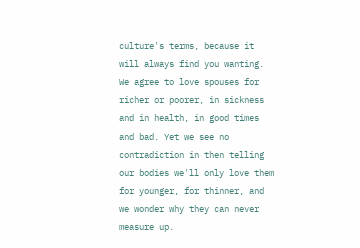culture's terms, because it will always find you wanting. We agree to love spouses for richer or poorer, in sickness and in health, in good times and bad. Yet we see no contradiction in then telling our bodies we'll only love them for younger, for thinner, and we wonder why they can never measure up.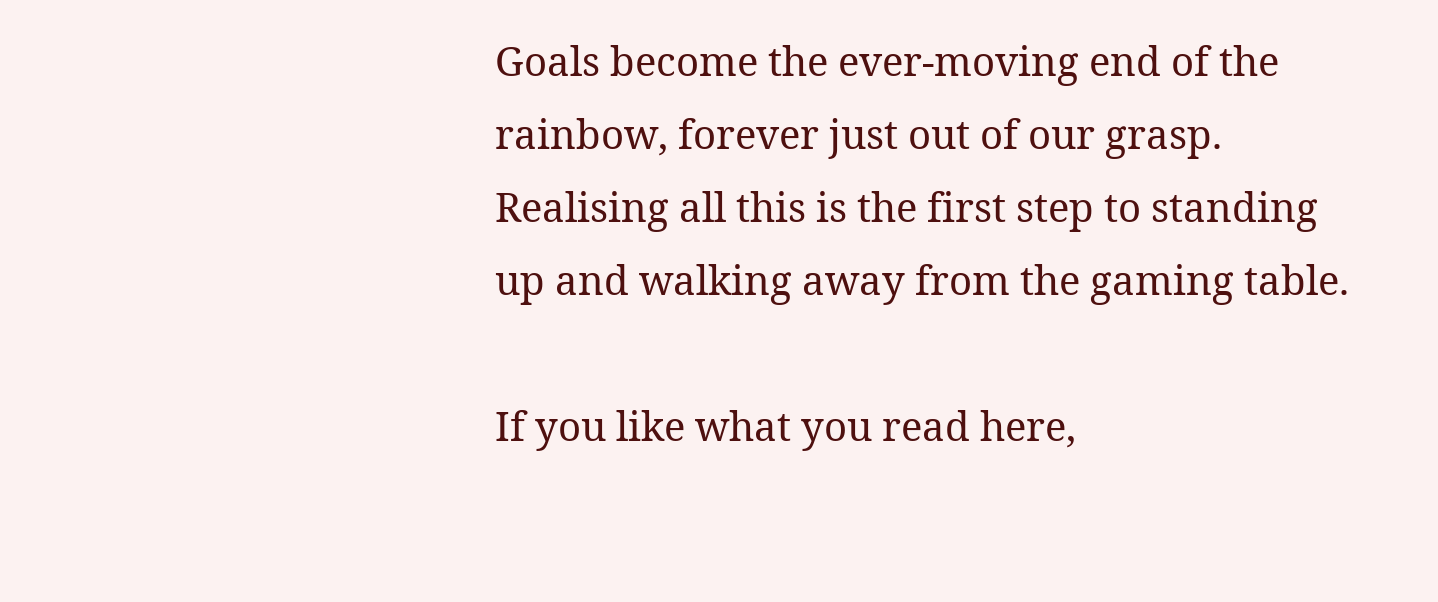Goals become the ever-moving end of the rainbow, forever just out of our grasp. Realising all this is the first step to standing up and walking away from the gaming table.

If you like what you read here,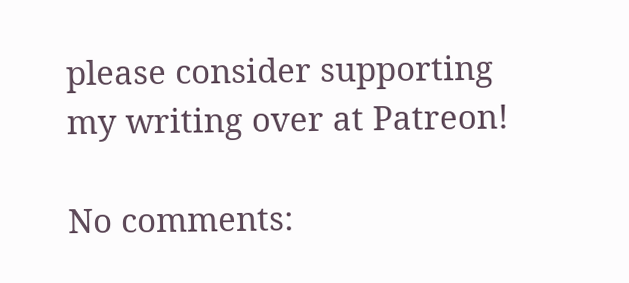please consider supporting my writing over at Patreon!

No comments: